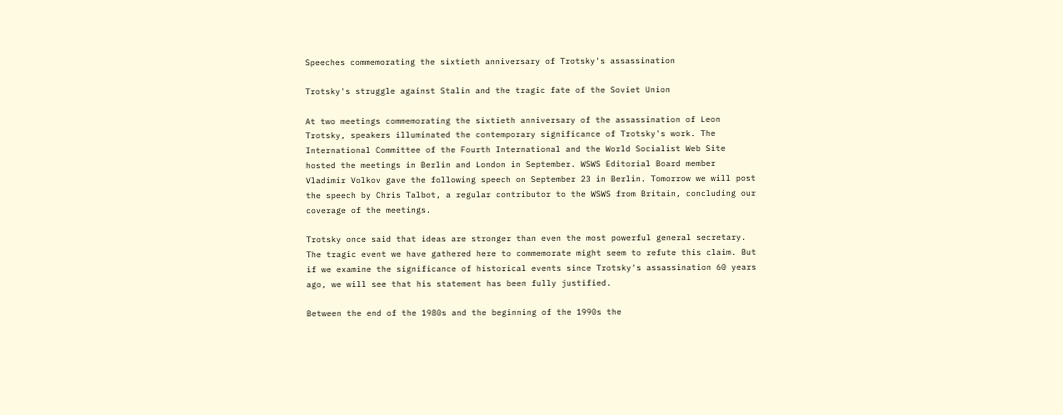Speeches commemorating the sixtieth anniversary of Trotsky's assassination

Trotsky's struggle against Stalin and the tragic fate of the Soviet Union

At two meetings commemorating the sixtieth anniversary of the assassination of Leon Trotsky, speakers illuminated the contemporary significance of Trotsky's work. The International Committee of the Fourth International and the World Socialist Web Site hosted the meetings in Berlin and London in September. WSWS Editorial Board member Vladimir Volkov gave the following speech on September 23 in Berlin. Tomorrow we will post the speech by Chris Talbot, a regular contributor to the WSWS from Britain, concluding our coverage of the meetings.

Trotsky once said that ideas are stronger than even the most powerful general secretary. The tragic event we have gathered here to commemorate might seem to refute this claim. But if we examine the significance of historical events since Trotsky's assassination 60 years ago, we will see that his statement has been fully justified.

Between the end of the 1980s and the beginning of the 1990s the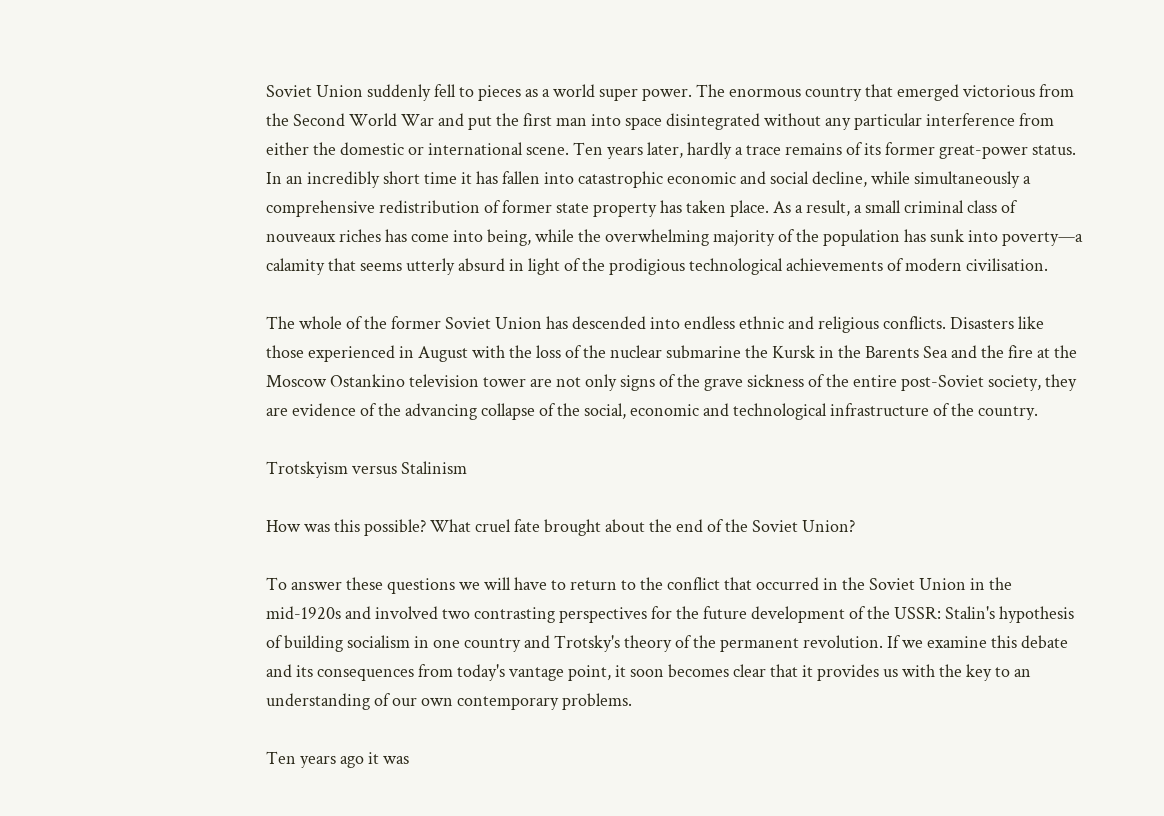Soviet Union suddenly fell to pieces as a world super power. The enormous country that emerged victorious from the Second World War and put the first man into space disintegrated without any particular interference from either the domestic or international scene. Ten years later, hardly a trace remains of its former great-power status. In an incredibly short time it has fallen into catastrophic economic and social decline, while simultaneously a comprehensive redistribution of former state property has taken place. As a result, a small criminal class of nouveaux riches has come into being, while the overwhelming majority of the population has sunk into poverty—a calamity that seems utterly absurd in light of the prodigious technological achievements of modern civilisation.

The whole of the former Soviet Union has descended into endless ethnic and religious conflicts. Disasters like those experienced in August with the loss of the nuclear submarine the Kursk in the Barents Sea and the fire at the Moscow Ostankino television tower are not only signs of the grave sickness of the entire post-Soviet society, they are evidence of the advancing collapse of the social, economic and technological infrastructure of the country.

Trotskyism versus Stalinism

How was this possible? What cruel fate brought about the end of the Soviet Union?

To answer these questions we will have to return to the conflict that occurred in the Soviet Union in the mid-1920s and involved two contrasting perspectives for the future development of the USSR: Stalin's hypothesis of building socialism in one country and Trotsky's theory of the permanent revolution. If we examine this debate and its consequences from today's vantage point, it soon becomes clear that it provides us with the key to an understanding of our own contemporary problems.

Ten years ago it was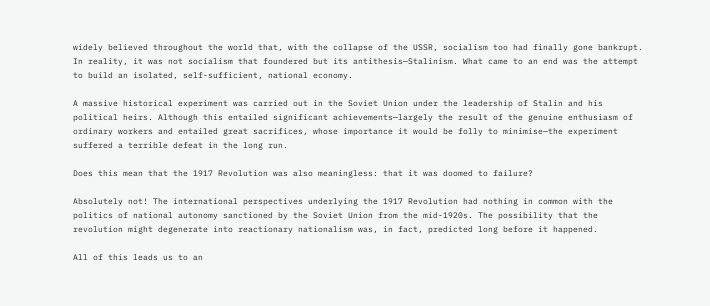widely believed throughout the world that, with the collapse of the USSR, socialism too had finally gone bankrupt. In reality, it was not socialism that foundered but its antithesis—Stalinism. What came to an end was the attempt to build an isolated, self-sufficient, national economy.

A massive historical experiment was carried out in the Soviet Union under the leadership of Stalin and his political heirs. Although this entailed significant achievements—largely the result of the genuine enthusiasm of ordinary workers and entailed great sacrifices, whose importance it would be folly to minimise—the experiment suffered a terrible defeat in the long run.

Does this mean that the 1917 Revolution was also meaningless: that it was doomed to failure?

Absolutely not! The international perspectives underlying the 1917 Revolution had nothing in common with the politics of national autonomy sanctioned by the Soviet Union from the mid-1920s. The possibility that the revolution might degenerate into reactionary nationalism was, in fact, predicted long before it happened.

All of this leads us to an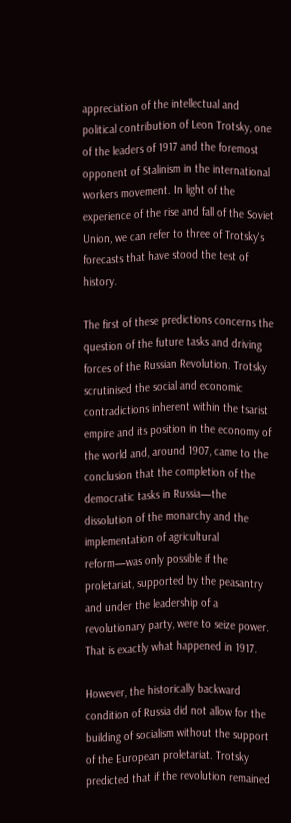appreciation of the intellectual and political contribution of Leon Trotsky, one of the leaders of 1917 and the foremost opponent of Stalinism in the international workers movement. In light of the experience of the rise and fall of the Soviet Union, we can refer to three of Trotsky's forecasts that have stood the test of history.

The first of these predictions concerns the question of the future tasks and driving forces of the Russian Revolution. Trotsky scrutinised the social and economic contradictions inherent within the tsarist empire and its position in the economy of the world and, around 1907, came to the conclusion that the completion of the democratic tasks in Russia—the dissolution of the monarchy and the implementation of agricultural reform—was only possible if the proletariat, supported by the peasantry and under the leadership of a revolutionary party, were to seize power. That is exactly what happened in 1917.

However, the historically backward condition of Russia did not allow for the building of socialism without the support of the European proletariat. Trotsky predicted that if the revolution remained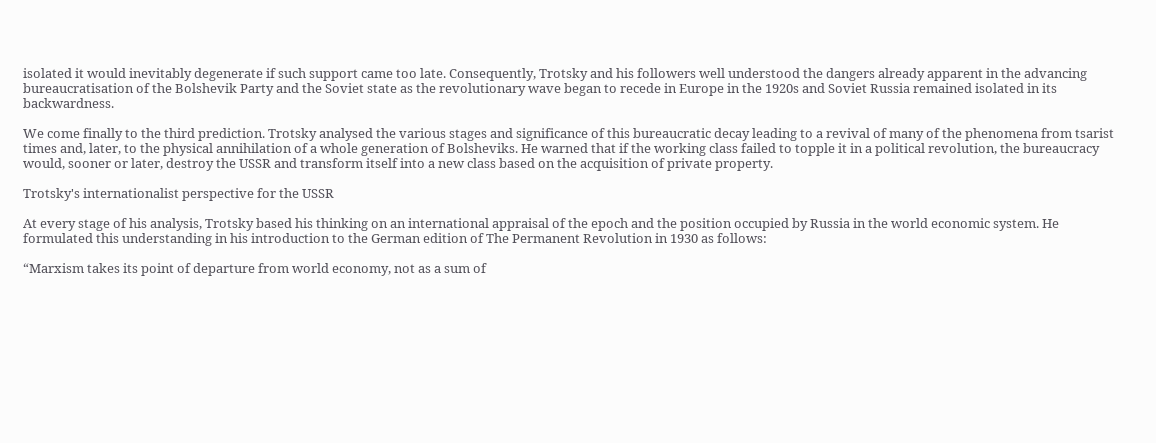isolated it would inevitably degenerate if such support came too late. Consequently, Trotsky and his followers well understood the dangers already apparent in the advancing bureaucratisation of the Bolshevik Party and the Soviet state as the revolutionary wave began to recede in Europe in the 1920s and Soviet Russia remained isolated in its backwardness.

We come finally to the third prediction. Trotsky analysed the various stages and significance of this bureaucratic decay leading to a revival of many of the phenomena from tsarist times and, later, to the physical annihilation of a whole generation of Bolsheviks. He warned that if the working class failed to topple it in a political revolution, the bureaucracy would, sooner or later, destroy the USSR and transform itself into a new class based on the acquisition of private property.

Trotsky's internationalist perspective for the USSR

At every stage of his analysis, Trotsky based his thinking on an international appraisal of the epoch and the position occupied by Russia in the world economic system. He formulated this understanding in his introduction to the German edition of The Permanent Revolution in 1930 as follows:

“Marxism takes its point of departure from world economy, not as a sum of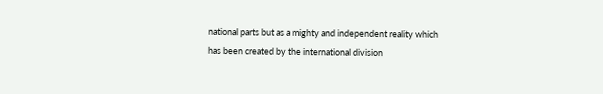national parts but as a mighty and independent reality which has been created by the international division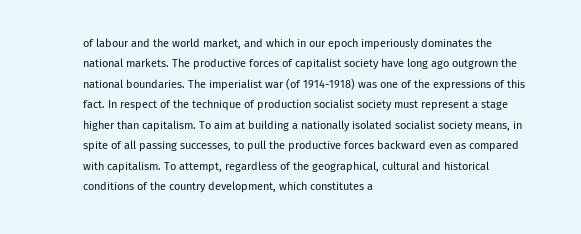of labour and the world market, and which in our epoch imperiously dominates the national markets. The productive forces of capitalist society have long ago outgrown the national boundaries. The imperialist war (of 1914-1918) was one of the expressions of this fact. In respect of the technique of production socialist society must represent a stage higher than capitalism. To aim at building a nationally isolated socialist society means, in spite of all passing successes, to pull the productive forces backward even as compared with capitalism. To attempt, regardless of the geographical, cultural and historical conditions of the country development, which constitutes a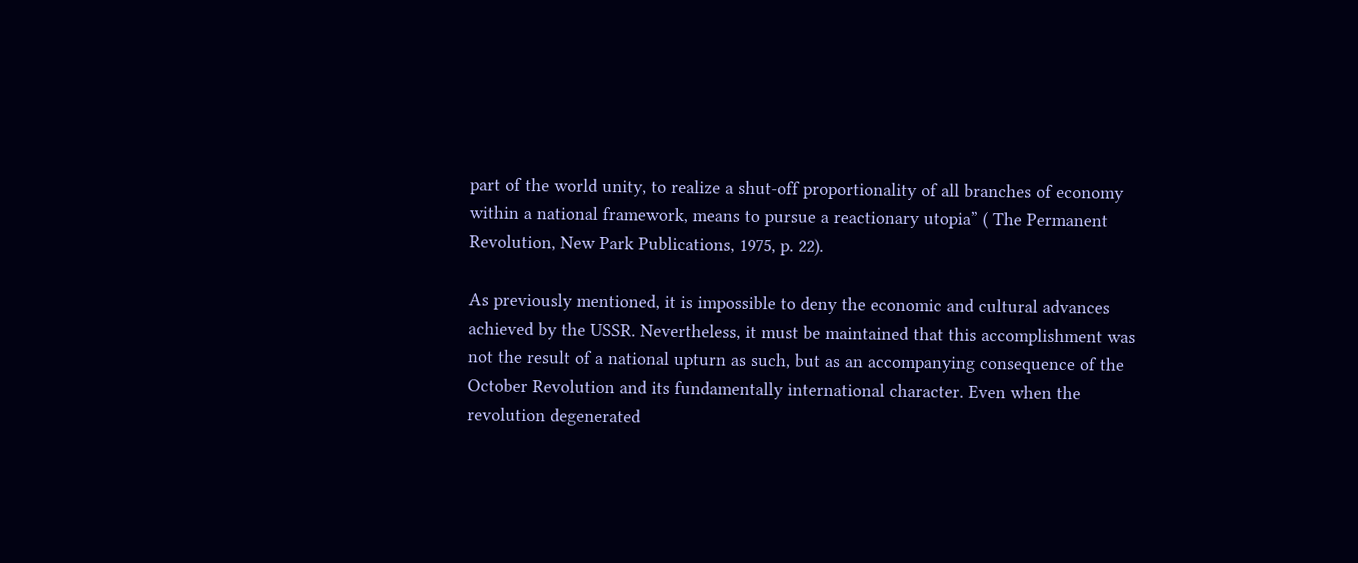part of the world unity, to realize a shut-off proportionality of all branches of economy within a national framework, means to pursue a reactionary utopia” ( The Permanent Revolution, New Park Publications, 1975, p. 22).

As previously mentioned, it is impossible to deny the economic and cultural advances achieved by the USSR. Nevertheless, it must be maintained that this accomplishment was not the result of a national upturn as such, but as an accompanying consequence of the October Revolution and its fundamentally international character. Even when the revolution degenerated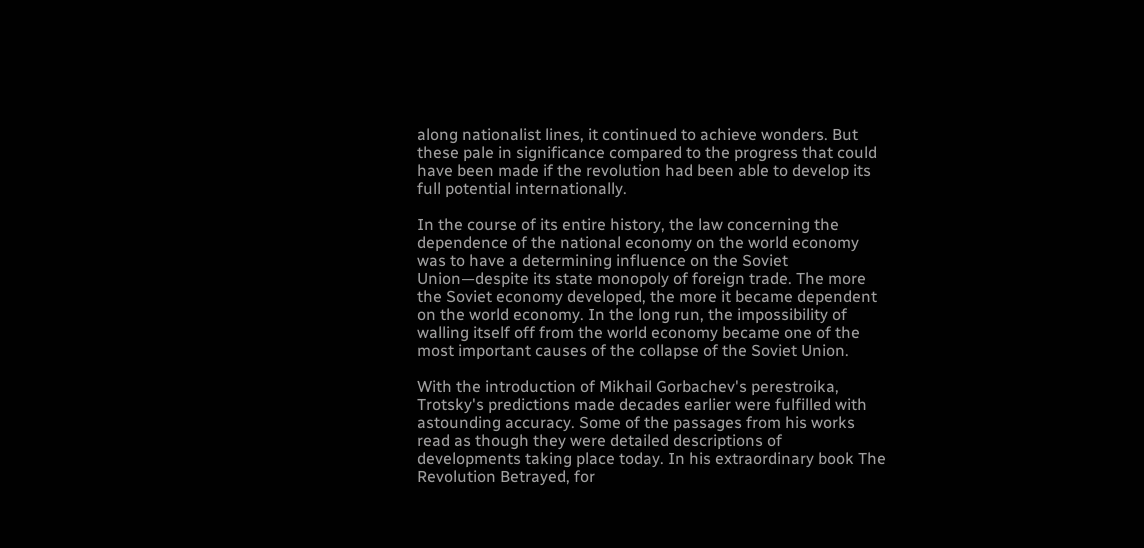along nationalist lines, it continued to achieve wonders. But these pale in significance compared to the progress that could have been made if the revolution had been able to develop its full potential internationally.

In the course of its entire history, the law concerning the dependence of the national economy on the world economy was to have a determining influence on the Soviet Union—despite its state monopoly of foreign trade. The more the Soviet economy developed, the more it became dependent on the world economy. In the long run, the impossibility of walling itself off from the world economy became one of the most important causes of the collapse of the Soviet Union.

With the introduction of Mikhail Gorbachev's perestroika, Trotsky's predictions made decades earlier were fulfilled with astounding accuracy. Some of the passages from his works read as though they were detailed descriptions of developments taking place today. In his extraordinary book The Revolution Betrayed, for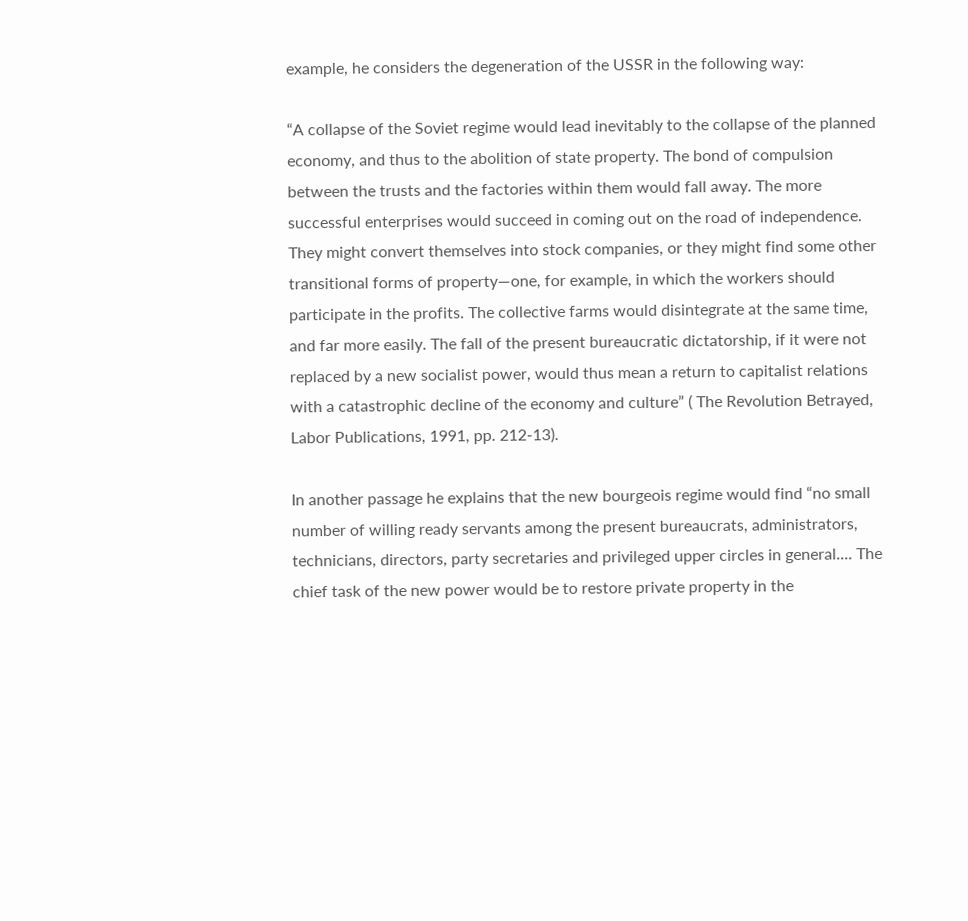example, he considers the degeneration of the USSR in the following way:

“A collapse of the Soviet regime would lead inevitably to the collapse of the planned economy, and thus to the abolition of state property. The bond of compulsion between the trusts and the factories within them would fall away. The more successful enterprises would succeed in coming out on the road of independence. They might convert themselves into stock companies, or they might find some other transitional forms of property—one, for example, in which the workers should participate in the profits. The collective farms would disintegrate at the same time, and far more easily. The fall of the present bureaucratic dictatorship, if it were not replaced by a new socialist power, would thus mean a return to capitalist relations with a catastrophic decline of the economy and culture” ( The Revolution Betrayed, Labor Publications, 1991, pp. 212-13).

In another passage he explains that the new bourgeois regime would find “no small number of willing ready servants among the present bureaucrats, administrators, technicians, directors, party secretaries and privileged upper circles in general.... The chief task of the new power would be to restore private property in the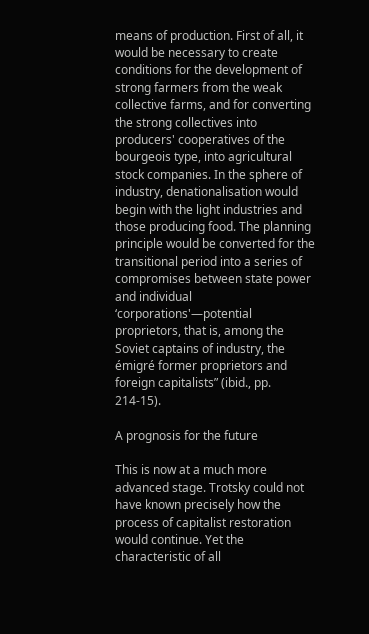means of production. First of all, it would be necessary to create conditions for the development of strong farmers from the weak collective farms, and for converting the strong collectives into producers' cooperatives of the bourgeois type, into agricultural stock companies. In the sphere of industry, denationalisation would begin with the light industries and those producing food. The planning principle would be converted for the transitional period into a series of compromises between state power and individual ‘corporations'—potential proprietors, that is, among the Soviet captains of industry, the émigré former proprietors and foreign capitalists” (ibid., pp. 214-15).

A prognosis for the future

This is now at a much more advanced stage. Trotsky could not have known precisely how the process of capitalist restoration would continue. Yet the characteristic of all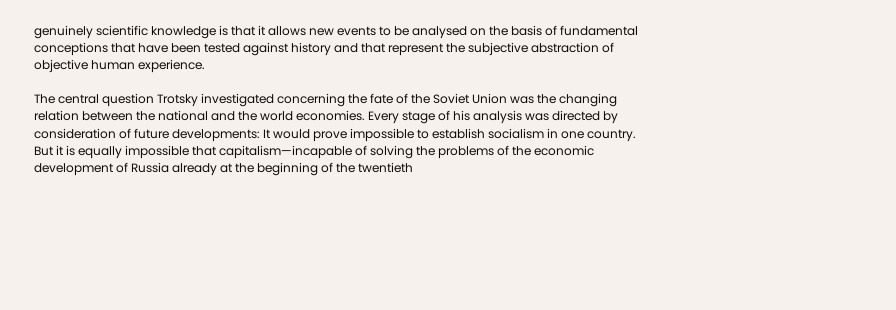genuinely scientific knowledge is that it allows new events to be analysed on the basis of fundamental conceptions that have been tested against history and that represent the subjective abstraction of objective human experience.

The central question Trotsky investigated concerning the fate of the Soviet Union was the changing relation between the national and the world economies. Every stage of his analysis was directed by consideration of future developments: It would prove impossible to establish socialism in one country. But it is equally impossible that capitalism—incapable of solving the problems of the economic development of Russia already at the beginning of the twentieth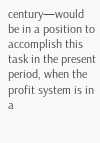century—would be in a position to accomplish this task in the present period, when the profit system is in a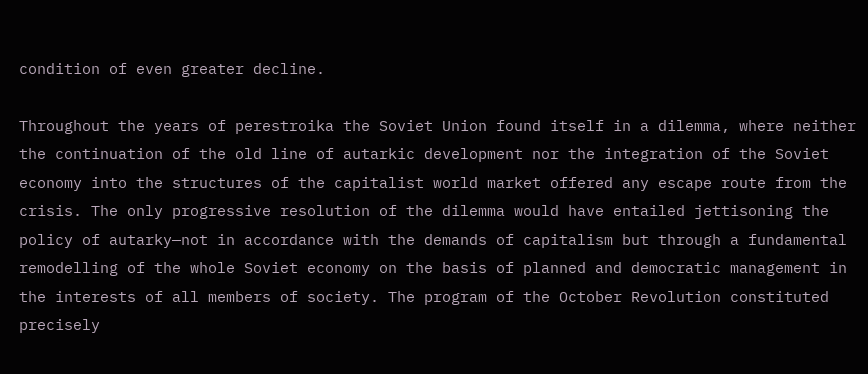condition of even greater decline.

Throughout the years of perestroika the Soviet Union found itself in a dilemma, where neither the continuation of the old line of autarkic development nor the integration of the Soviet economy into the structures of the capitalist world market offered any escape route from the crisis. The only progressive resolution of the dilemma would have entailed jettisoning the policy of autarky—not in accordance with the demands of capitalism but through a fundamental remodelling of the whole Soviet economy on the basis of planned and democratic management in the interests of all members of society. The program of the October Revolution constituted precisely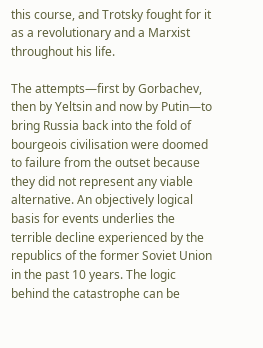this course, and Trotsky fought for it as a revolutionary and a Marxist throughout his life.

The attempts—first by Gorbachev, then by Yeltsin and now by Putin—to bring Russia back into the fold of bourgeois civilisation were doomed to failure from the outset because they did not represent any viable alternative. An objectively logical basis for events underlies the terrible decline experienced by the republics of the former Soviet Union in the past 10 years. The logic behind the catastrophe can be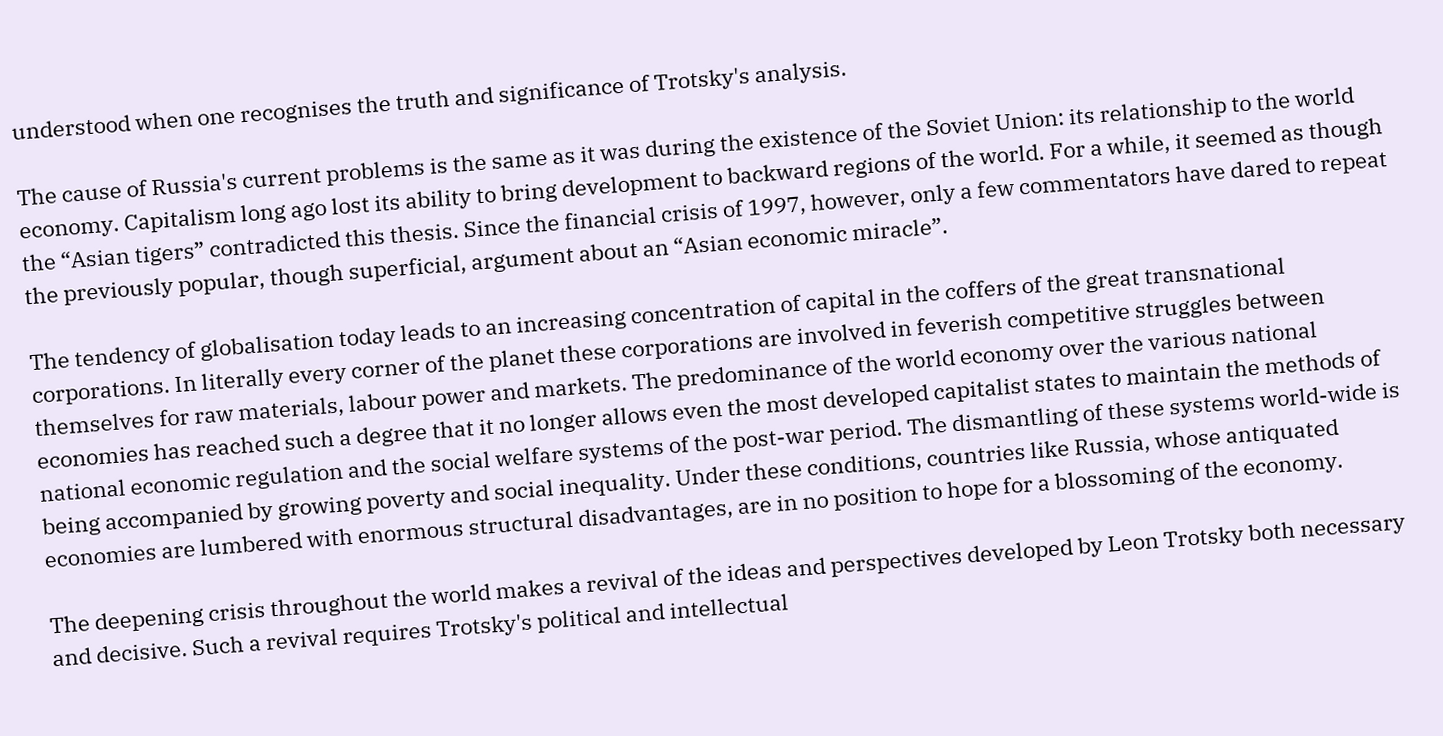understood when one recognises the truth and significance of Trotsky's analysis.

The cause of Russia's current problems is the same as it was during the existence of the Soviet Union: its relationship to the world economy. Capitalism long ago lost its ability to bring development to backward regions of the world. For a while, it seemed as though the “Asian tigers” contradicted this thesis. Since the financial crisis of 1997, however, only a few commentators have dared to repeat the previously popular, though superficial, argument about an “Asian economic miracle”.

The tendency of globalisation today leads to an increasing concentration of capital in the coffers of the great transnational corporations. In literally every corner of the planet these corporations are involved in feverish competitive struggles between themselves for raw materials, labour power and markets. The predominance of the world economy over the various national economies has reached such a degree that it no longer allows even the most developed capitalist states to maintain the methods of national economic regulation and the social welfare systems of the post-war period. The dismantling of these systems world-wide is being accompanied by growing poverty and social inequality. Under these conditions, countries like Russia, whose antiquated economies are lumbered with enormous structural disadvantages, are in no position to hope for a blossoming of the economy.

The deepening crisis throughout the world makes a revival of the ideas and perspectives developed by Leon Trotsky both necessary and decisive. Such a revival requires Trotsky's political and intellectual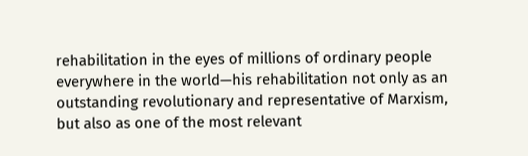rehabilitation in the eyes of millions of ordinary people everywhere in the world—his rehabilitation not only as an outstanding revolutionary and representative of Marxism, but also as one of the most relevant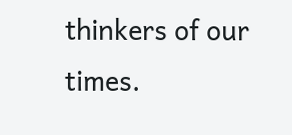thinkers of our times.